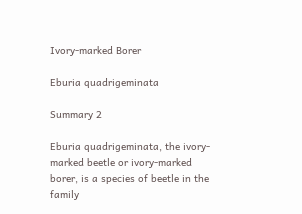Ivory-marked Borer

Eburia quadrigeminata

Summary 2

Eburia quadrigeminata, the ivory-marked beetle or ivory-marked borer, is a species of beetle in the family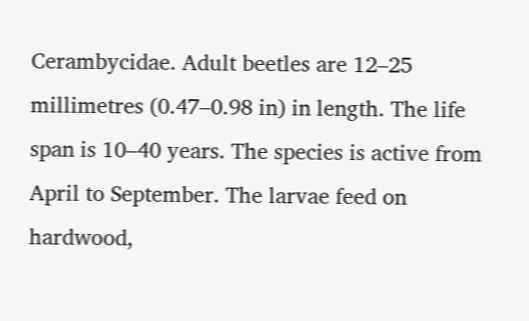Cerambycidae. Adult beetles are 12–25 millimetres (0.47–0.98 in) in length. The life span is 10–40 years. The species is active from April to September. The larvae feed on hardwood,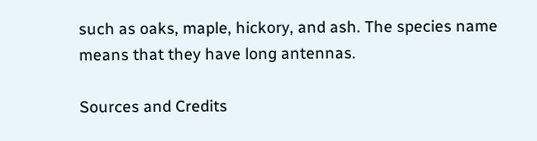such as oaks, maple, hickory, and ash. The species name means that they have long antennas.

Sources and Credits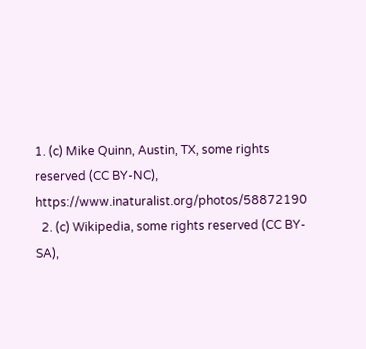1. (c) Mike Quinn, Austin, TX, some rights reserved (CC BY-NC), https://www.inaturalist.org/photos/58872190
  2. (c) Wikipedia, some rights reserved (CC BY-SA),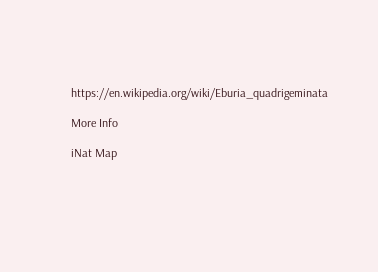https://en.wikipedia.org/wiki/Eburia_quadrigeminata

More Info

iNat Map